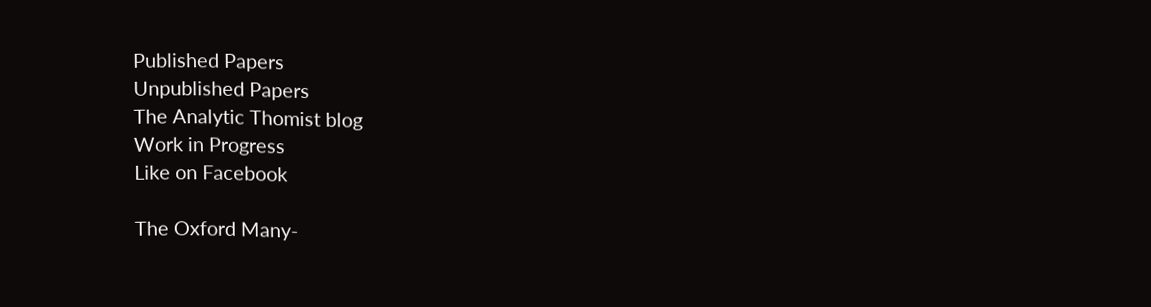Published Papers
Unpublished Papers
The Analytic Thomist blog
Work in Progress
Like on Facebook

The Oxford Many-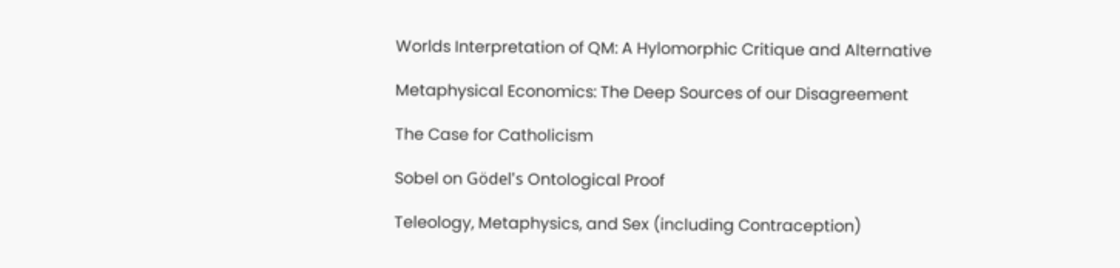Worlds Interpretation of QM: A Hylomorphic Critique and Alternative

Metaphysical Economics: The Deep Sources of our Disagreement

The Case for Catholicism

Sobel on Gödel's Ontological Proof

Teleology, Metaphysics, and Sex (including Contraception)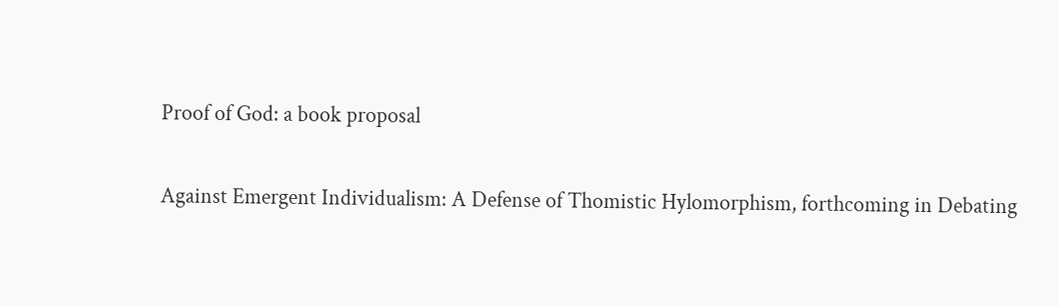Proof of God: a book proposal

Against Emergent Individualism: A Defense of Thomistic Hylomorphism, forthcoming in Debating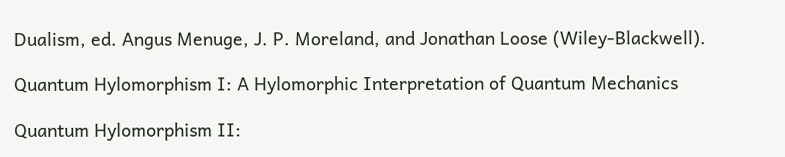Dualism, ed. Angus Menuge, J. P. Moreland, and Jonathan Loose (Wiley-Blackwell).

Quantum Hylomorphism I: A Hylomorphic Interpretation of Quantum Mechanics

Quantum Hylomorphism II: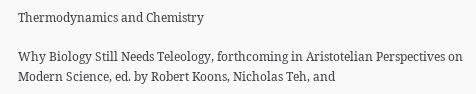Thermodynamics and Chemistry

Why Biology Still Needs Teleology, forthcoming in Aristotelian Perspectives on Modern Science, ed. by Robert Koons, Nicholas Teh, and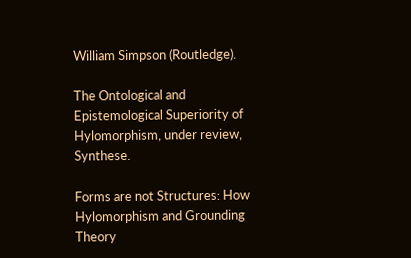William Simpson (Routledge).

The Ontological and Epistemological Superiority of Hylomorphism, under review, Synthese.

Forms are not Structures: How Hylomorphism and Grounding Theory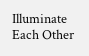Illuminate Each Other